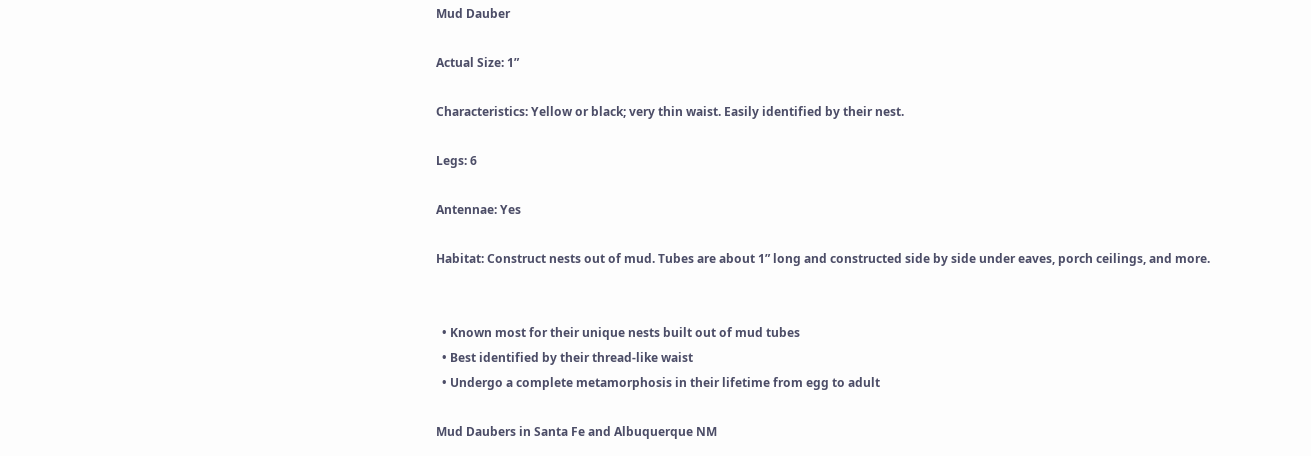Mud Dauber

Actual Size: 1”

Characteristics: Yellow or black; very thin waist. Easily identified by their nest.

Legs: 6

Antennae: Yes

Habitat: Construct nests out of mud. Tubes are about 1” long and constructed side by side under eaves, porch ceilings, and more.


  • Known most for their unique nests built out of mud tubes
  • Best identified by their thread-like waist
  • Undergo a complete metamorphosis in their lifetime from egg to adult

Mud Daubers in Santa Fe and Albuquerque NM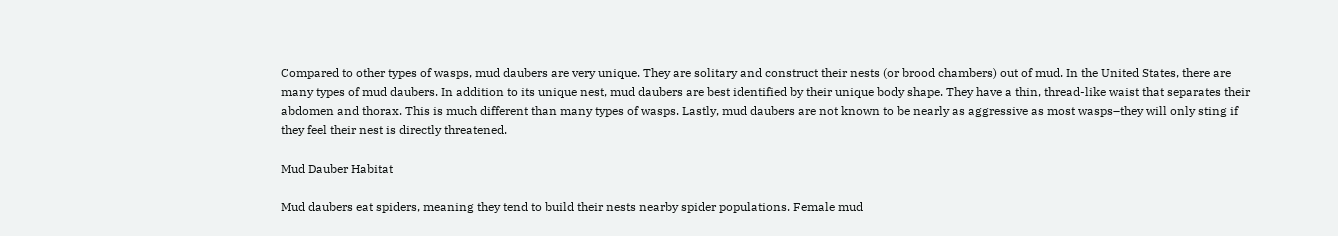Compared to other types of wasps, mud daubers are very unique. They are solitary and construct their nests (or brood chambers) out of mud. In the United States, there are many types of mud daubers. In addition to its unique nest, mud daubers are best identified by their unique body shape. They have a thin, thread-like waist that separates their abdomen and thorax. This is much different than many types of wasps. Lastly, mud daubers are not known to be nearly as aggressive as most wasps–they will only sting if they feel their nest is directly threatened.

Mud Dauber Habitat

Mud daubers eat spiders, meaning they tend to build their nests nearby spider populations. Female mud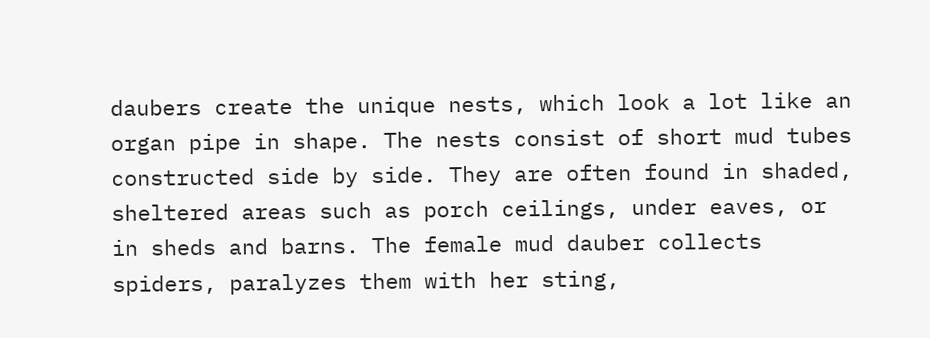daubers create the unique nests, which look a lot like an organ pipe in shape. The nests consist of short mud tubes constructed side by side. They are often found in shaded, sheltered areas such as porch ceilings, under eaves, or in sheds and barns. The female mud dauber collects spiders, paralyzes them with her sting,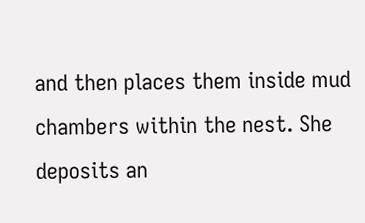and then places them inside mud chambers within the nest. She deposits an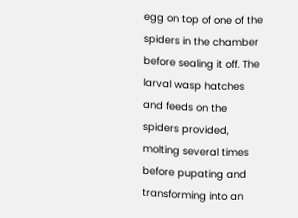egg on top of one of the spiders in the chamber before sealing it off. The larval wasp hatches and feeds on the spiders provided, molting several times before pupating and transforming into an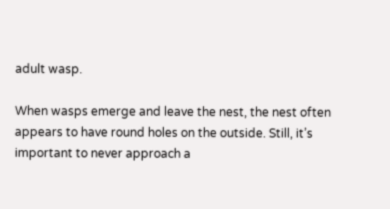adult wasp.

When wasps emerge and leave the nest, the nest often appears to have round holes on the outside. Still, it’s important to never approach a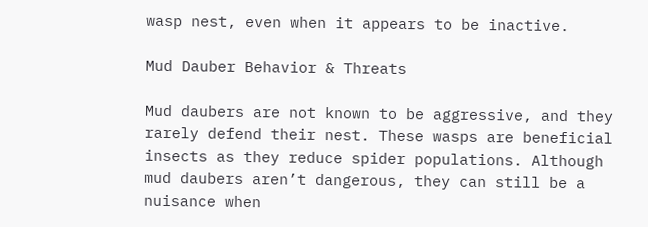wasp nest, even when it appears to be inactive.

Mud Dauber Behavior & Threats

Mud daubers are not known to be aggressive, and they rarely defend their nest. These wasps are beneficial insects as they reduce spider populations. Although mud daubers aren’t dangerous, they can still be a nuisance when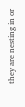they are nesting in or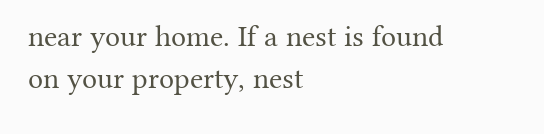near your home. If a nest is found on your property, nest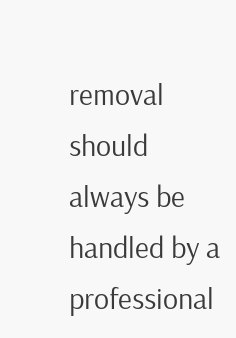removal should always be handled by a professional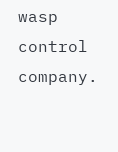wasp control company.